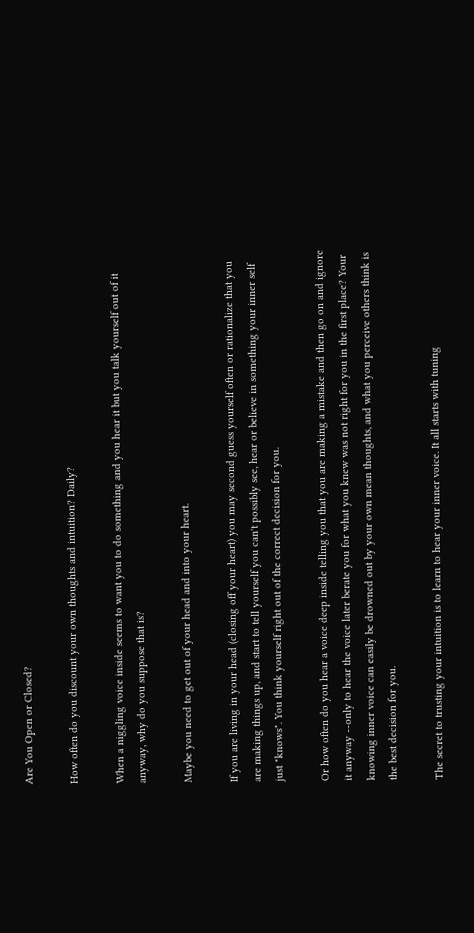Are You Open or Closed?

How often do you discount your own thoughts and intuition? Daily?

When a niggling voice inside seems to want you to do something and you hear it but you talk yourself out of it anyway, why do you suppose that is?

Maybe you need to get out of your head and into your heart.

If you are living in your head (closing off your heart) you may second guess yourself often or rationalize that you are making things up, and start to tell yourself you can't possibly see, hear or believe in something your inner self just "knows". You think yourself right out of the correct decision for you.

Or how often do you hear a voice deep inside telling you that you are making a mistake and then go on and ignore it anyway --only to hear the voice later berate you for what you knew was not right for you in the first place? Your knowing inner voice can easily be drowned out by your own mean thoughts, and what you perceive others think is the best decision for you.

The secret to trusting your intuition is to learn to hear your inner voice. It all starts with tuning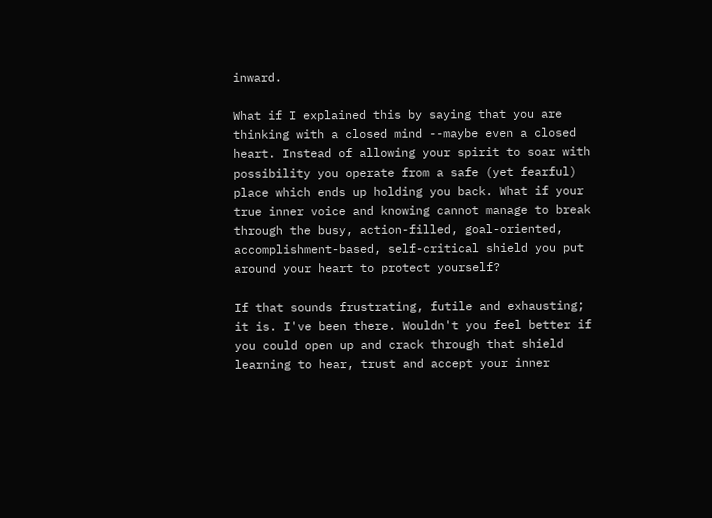inward.

What if I explained this by saying that you are thinking with a closed mind --maybe even a closed heart. Instead of allowing your spirit to soar with possibility you operate from a safe (yet fearful) place which ends up holding you back. What if your true inner voice and knowing cannot manage to break through the busy, action-filled, goal-oriented, accomplishment-based, self-critical shield you put around your heart to protect yourself?

If that sounds frustrating, futile and exhausting; it is. I've been there. Wouldn't you feel better if you could open up and crack through that shield  learning to hear, trust and accept your inner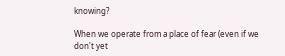knowing?

When we operate from a place of fear (even if we don't yet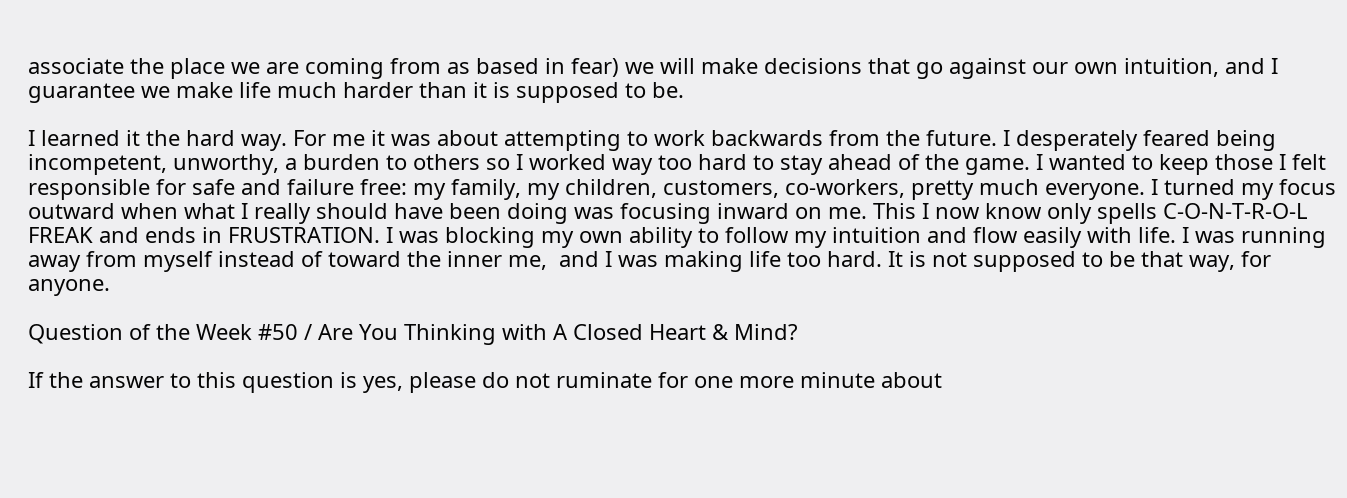associate the place we are coming from as based in fear) we will make decisions that go against our own intuition, and I guarantee we make life much harder than it is supposed to be.

I learned it the hard way. For me it was about attempting to work backwards from the future. I desperately feared being incompetent, unworthy, a burden to others so I worked way too hard to stay ahead of the game. I wanted to keep those I felt responsible for safe and failure free: my family, my children, customers, co-workers, pretty much everyone. I turned my focus outward when what I really should have been doing was focusing inward on me. This I now know only spells C-O-N-T-R-O-L FREAK and ends in FRUSTRATION. I was blocking my own ability to follow my intuition and flow easily with life. I was running away from myself instead of toward the inner me,  and I was making life too hard. It is not supposed to be that way, for anyone.

Question of the Week #50 / Are You Thinking with A Closed Heart & Mind?

If the answer to this question is yes, please do not ruminate for one more minute about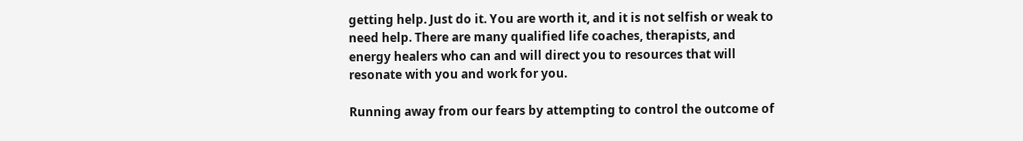getting help. Just do it. You are worth it, and it is not selfish or weak to need help. There are many qualified life coaches, therapists, and energy healers who can and will direct you to resources that will resonate with you and work for you.

Running away from our fears by attempting to control the outcome of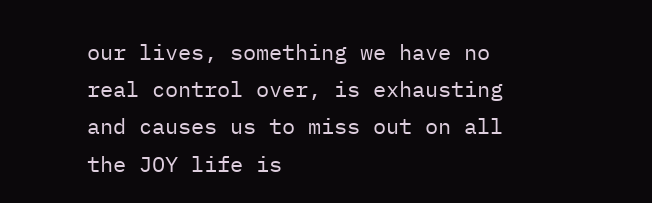our lives, something we have no real control over, is exhausting and causes us to miss out on all the JOY life is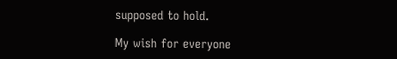supposed to hold.

My wish for everyone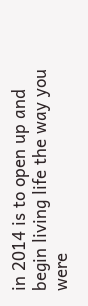in 2014 is to open up and begin living life the way you were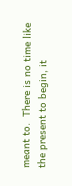meant to.  There is no time like the present to begin, it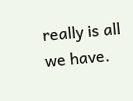really is all we have.